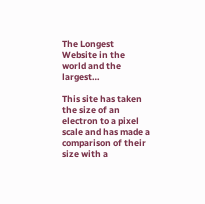The Longest Website in the world and the largest…

This site has taken the size of an electron to a pixel scale and has made a comparison of their size with a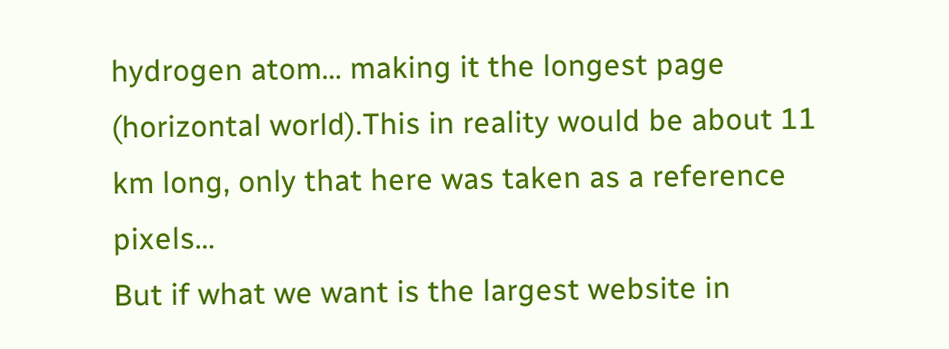hydrogen atom… making it the longest page (horizontal world).This in reality would be about 11 km long, only that here was taken as a reference pixels…
But if what we want is the largest website in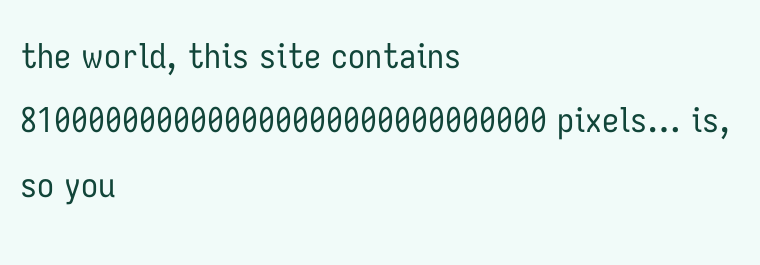the world, this site contains 8100000000000000000000000000000 pixels… is, so you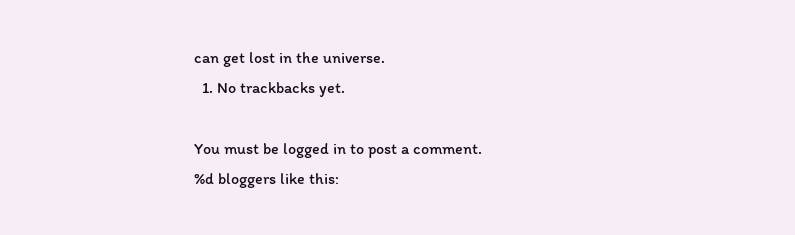can get lost in the universe.
  1. No trackbacks yet.

You must be logged in to post a comment.
%d bloggers like this: